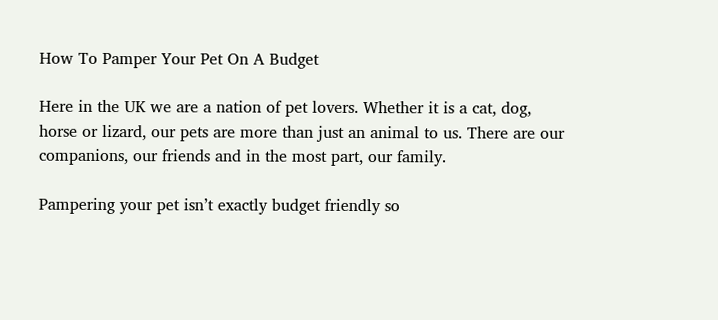How To Pamper Your Pet On A Budget

Here in the UK we are a nation of pet lovers. Whether it is a cat, dog, horse or lizard, our pets are more than just an animal to us. There are our companions, our friends and in the most part, our family.

Pampering your pet isn’t exactly budget friendly so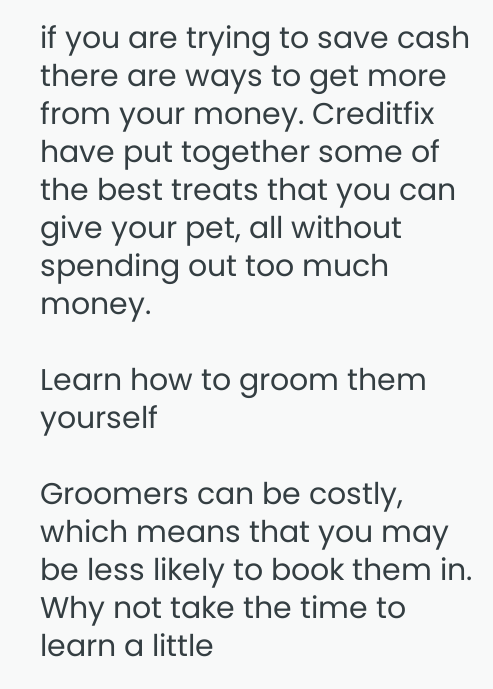if you are trying to save cash there are ways to get more from your money. Creditfix have put together some of the best treats that you can give your pet, all without spending out too much money.

Learn how to groom them yourself

Groomers can be costly, which means that you may be less likely to book them in. Why not take the time to learn a little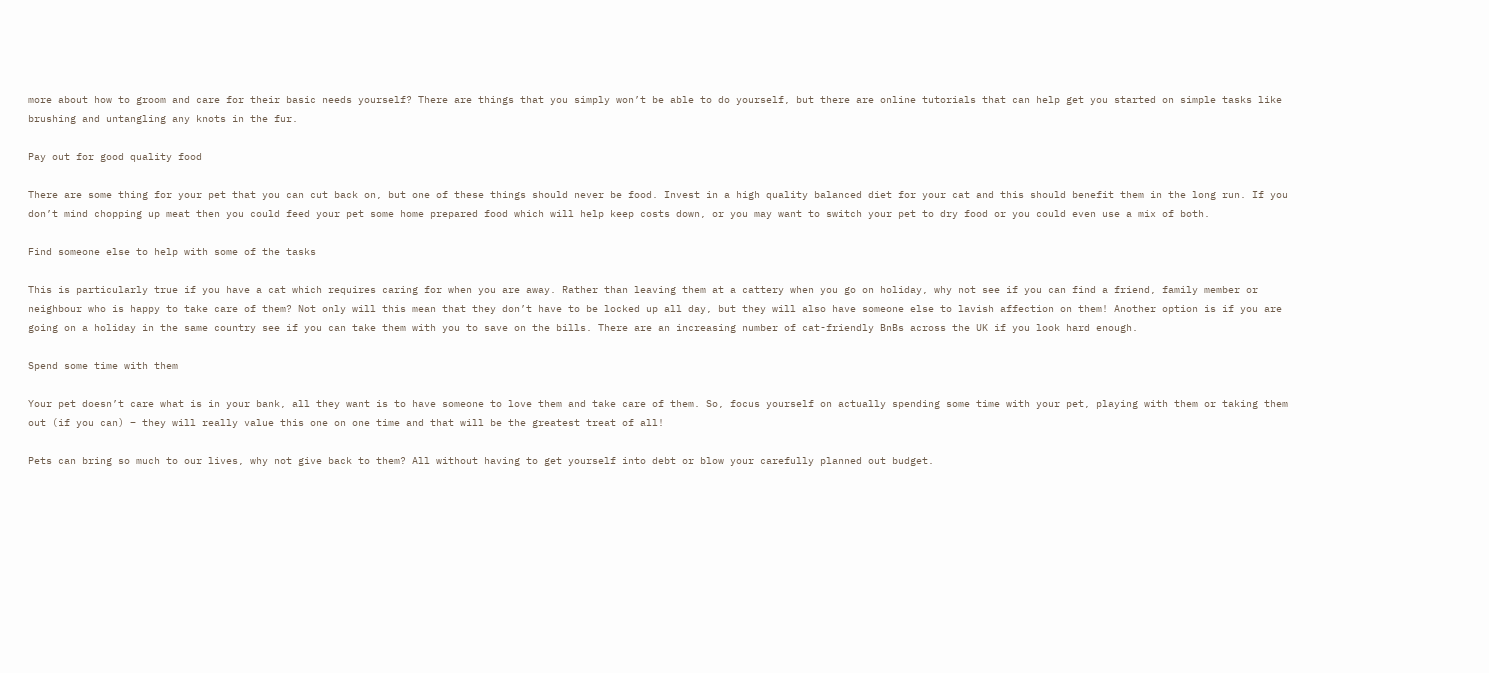more about how to groom and care for their basic needs yourself? There are things that you simply won’t be able to do yourself, but there are online tutorials that can help get you started on simple tasks like brushing and untangling any knots in the fur.

Pay out for good quality food

There are some thing for your pet that you can cut back on, but one of these things should never be food. Invest in a high quality balanced diet for your cat and this should benefit them in the long run. If you don’t mind chopping up meat then you could feed your pet some home prepared food which will help keep costs down, or you may want to switch your pet to dry food or you could even use a mix of both.

Find someone else to help with some of the tasks

This is particularly true if you have a cat which requires caring for when you are away. Rather than leaving them at a cattery when you go on holiday, why not see if you can find a friend, family member or neighbour who is happy to take care of them? Not only will this mean that they don’t have to be locked up all day, but they will also have someone else to lavish affection on them! Another option is if you are going on a holiday in the same country see if you can take them with you to save on the bills. There are an increasing number of cat-friendly BnBs across the UK if you look hard enough.

Spend some time with them

Your pet doesn’t care what is in your bank, all they want is to have someone to love them and take care of them. So, focus yourself on actually spending some time with your pet, playing with them or taking them out (if you can) – they will really value this one on one time and that will be the greatest treat of all!

Pets can bring so much to our lives, why not give back to them? All without having to get yourself into debt or blow your carefully planned out budget.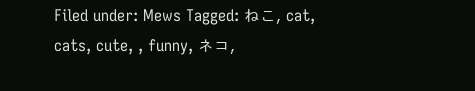Filed under: Mews Tagged: ねこ, cat, cats, cute, , funny, ネコ,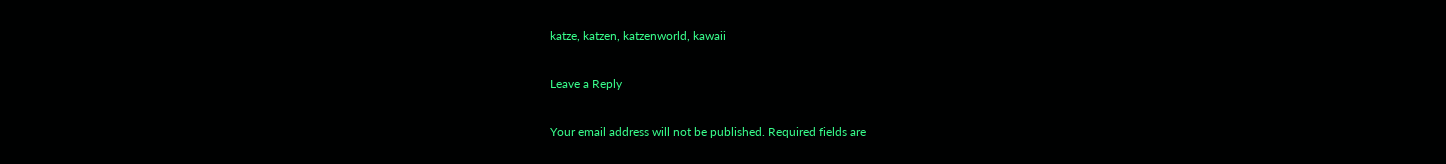katze, katzen, katzenworld, kawaii

Leave a Reply

Your email address will not be published. Required fields are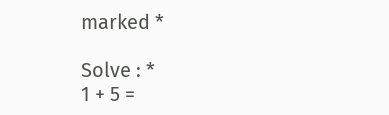marked *

Solve : *
1 + 5 =